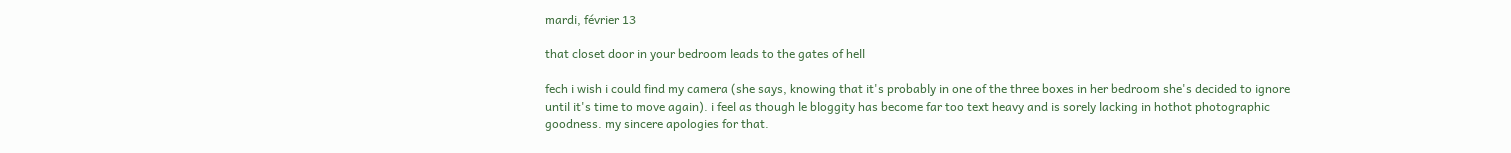mardi, février 13

that closet door in your bedroom leads to the gates of hell

fech i wish i could find my camera (she says, knowing that it's probably in one of the three boxes in her bedroom she's decided to ignore until it's time to move again). i feel as though le bloggity has become far too text heavy and is sorely lacking in hothot photographic goodness. my sincere apologies for that.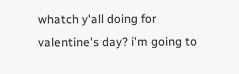whatch y'all doing for valentine's day? i'm going to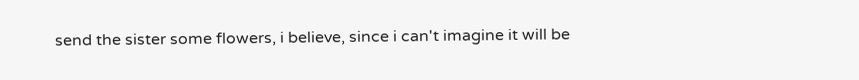send the sister some flowers, i believe, since i can't imagine it will be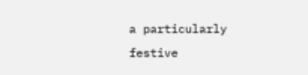a particularly festive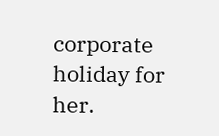corporate holiday for her.